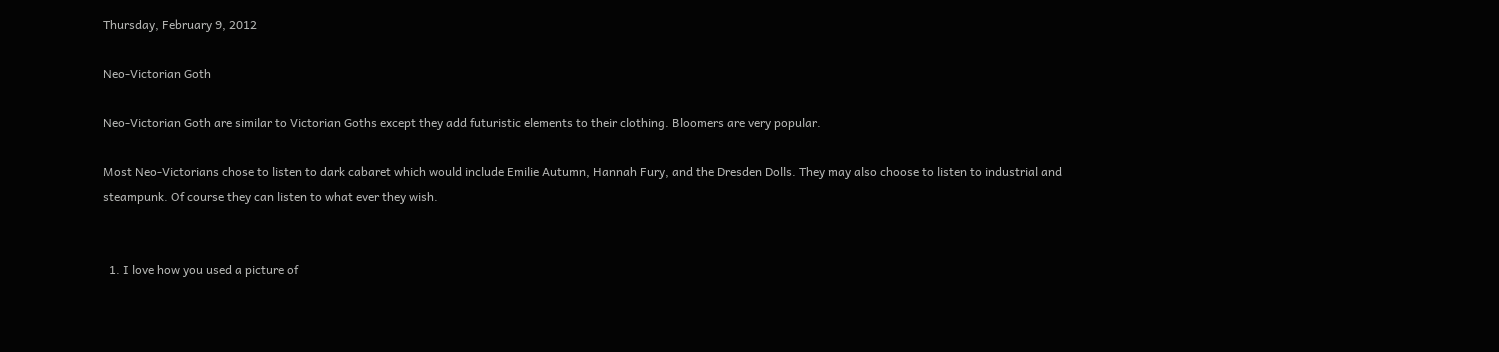Thursday, February 9, 2012

Neo-Victorian Goth

Neo-Victorian Goth are similar to Victorian Goths except they add futuristic elements to their clothing. Bloomers are very popular.

Most Neo-Victorians chose to listen to dark cabaret which would include Emilie Autumn, Hannah Fury, and the Dresden Dolls. They may also choose to listen to industrial and steampunk. Of course they can listen to what ever they wish.


  1. I love how you used a picture of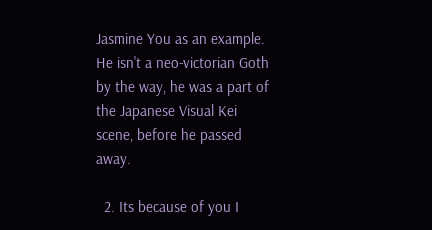Jasmine You as an example. He isn't a neo-victorian Goth by the way, he was a part of the Japanese Visual Kei scene, before he passed away.

  2. Its because of you I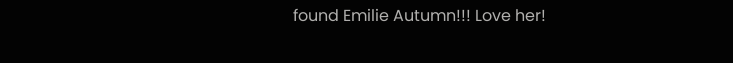found Emilie Autumn!!! Love her!